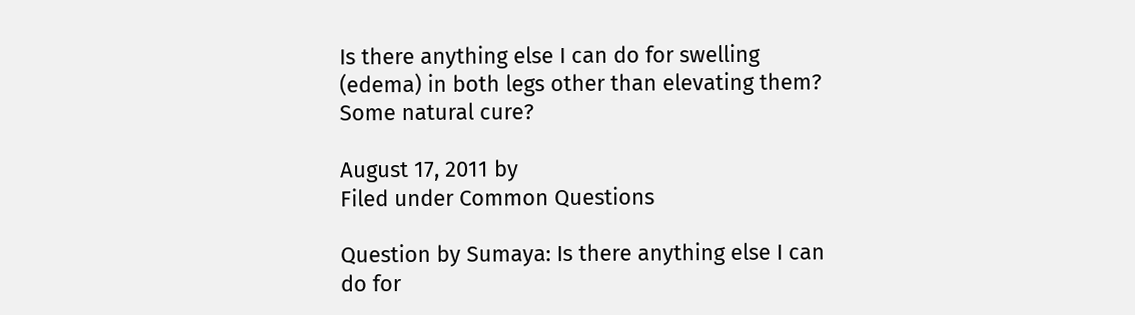Is there anything else I can do for swelling (edema) in both legs other than elevating them? Some natural cure?

August 17, 2011 by
Filed under Common Questions

Question by Sumaya: Is there anything else I can do for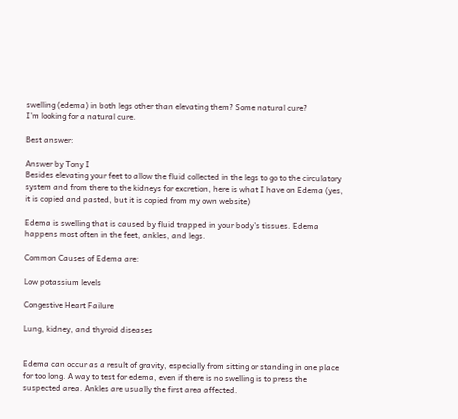swelling (edema) in both legs other than elevating them? Some natural cure?
I’m looking for a natural cure.

Best answer:

Answer by Tony I
Besides elevating your feet to allow the fluid collected in the legs to go to the circulatory system and from there to the kidneys for excretion, here is what I have on Edema (yes, it is copied and pasted, but it is copied from my own website)

Edema is swelling that is caused by fluid trapped in your body’s tissues. Edema happens most often in the feet, ankles, and legs.

Common Causes of Edema are:

Low potassium levels

Congestive Heart Failure

Lung, kidney, and thyroid diseases


Edema can occur as a result of gravity, especially from sitting or standing in one place for too long. A way to test for edema, even if there is no swelling is to press the suspected area. Ankles are usually the first area affected.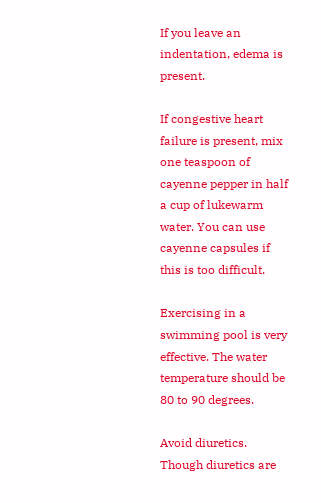If you leave an indentation, edema is present.

If congestive heart failure is present, mix one teaspoon of cayenne pepper in half a cup of lukewarm water. You can use cayenne capsules if this is too difficult.

Exercising in a swimming pool is very effective. The water temperature should be 80 to 90 degrees.

Avoid diuretics. Though diuretics are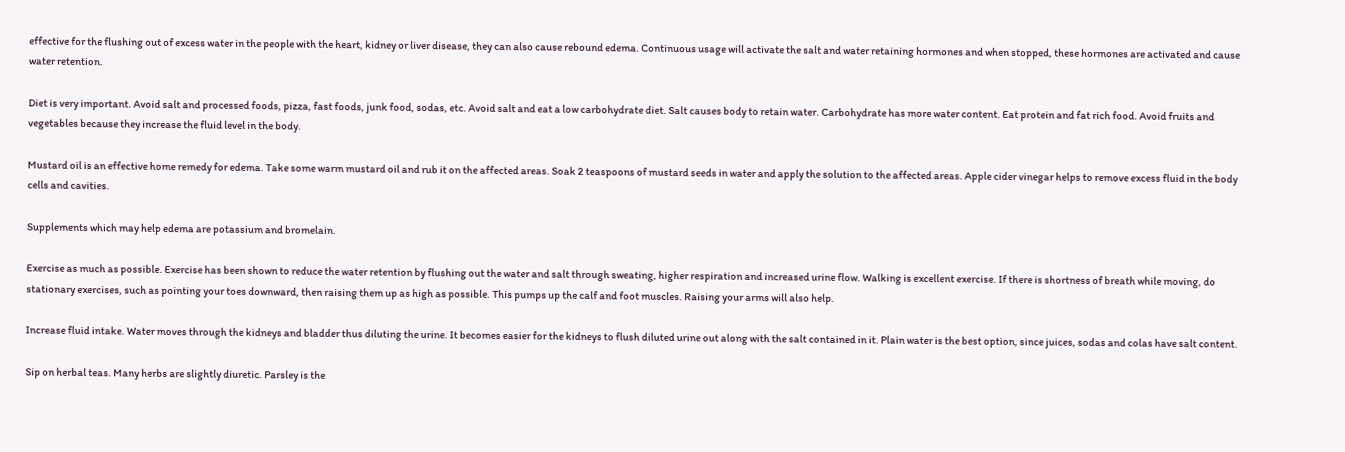effective for the flushing out of excess water in the people with the heart, kidney or liver disease, they can also cause rebound edema. Continuous usage will activate the salt and water retaining hormones and when stopped, these hormones are activated and cause water retention.

Diet is very important. Avoid salt and processed foods, pizza, fast foods, junk food, sodas, etc. Avoid salt and eat a low carbohydrate diet. Salt causes body to retain water. Carbohydrate has more water content. Eat protein and fat rich food. Avoid fruits and vegetables because they increase the fluid level in the body.

Mustard oil is an effective home remedy for edema. Take some warm mustard oil and rub it on the affected areas. Soak 2 teaspoons of mustard seeds in water and apply the solution to the affected areas. Apple cider vinegar helps to remove excess fluid in the body cells and cavities.

Supplements which may help edema are potassium and bromelain.

Exercise as much as possible. Exercise has been shown to reduce the water retention by flushing out the water and salt through sweating, higher respiration and increased urine flow. Walking is excellent exercise. If there is shortness of breath while moving, do stationary exercises, such as pointing your toes downward, then raising them up as high as possible. This pumps up the calf and foot muscles. Raising your arms will also help.

Increase fluid intake. Water moves through the kidneys and bladder thus diluting the urine. It becomes easier for the kidneys to flush diluted urine out along with the salt contained in it. Plain water is the best option, since juices, sodas and colas have salt content.

Sip on herbal teas. Many herbs are slightly diuretic. Parsley is the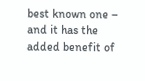best known one – and it has the added benefit of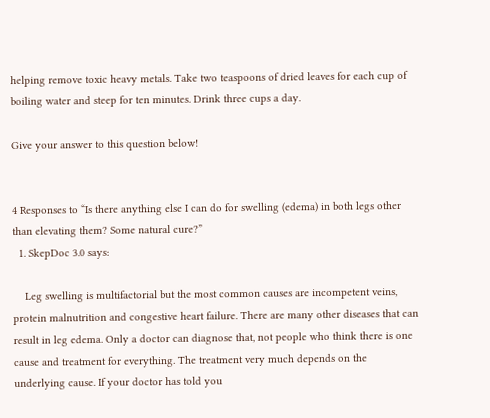helping remove toxic heavy metals. Take two teaspoons of dried leaves for each cup of boiling water and steep for ten minutes. Drink three cups a day.

Give your answer to this question below!


4 Responses to “Is there anything else I can do for swelling (edema) in both legs other than elevating them? Some natural cure?”
  1. SkepDoc 3.0 says:

    Leg swelling is multifactorial but the most common causes are incompetent veins, protein malnutrition and congestive heart failure. There are many other diseases that can result in leg edema. Only a doctor can diagnose that, not people who think there is one cause and treatment for everything. The treatment very much depends on the underlying cause. If your doctor has told you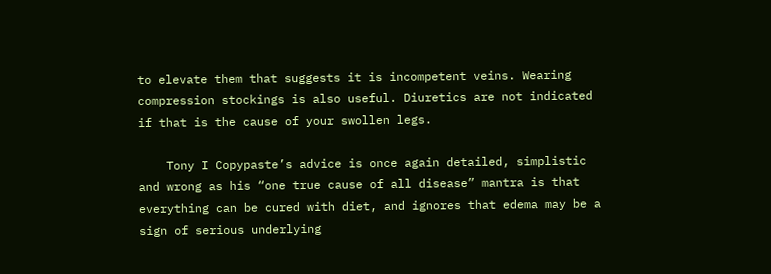to elevate them that suggests it is incompetent veins. Wearing compression stockings is also useful. Diuretics are not indicated if that is the cause of your swollen legs.

    Tony I Copypaste’s advice is once again detailed, simplistic and wrong as his “one true cause of all disease” mantra is that everything can be cured with diet, and ignores that edema may be a sign of serious underlying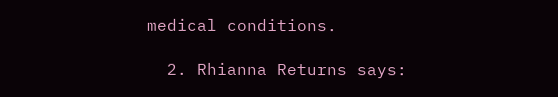medical conditions.

  2. Rhianna Returns says: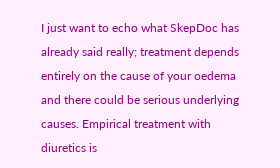I just want to echo what SkepDoc has already said really; treatment depends entirely on the cause of your oedema and there could be serious underlying causes. Empirical treatment with diuretics is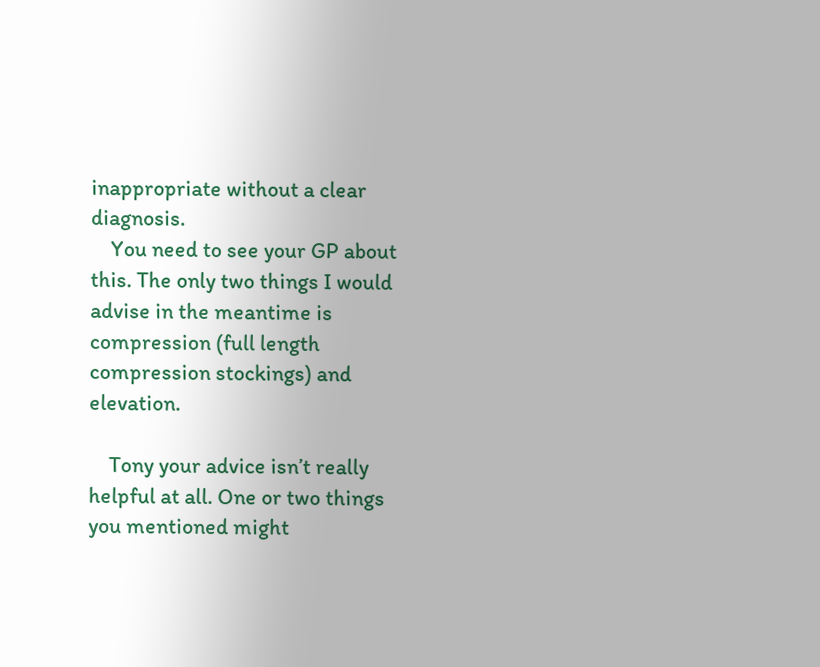inappropriate without a clear diagnosis.
    You need to see your GP about this. The only two things I would advise in the meantime is compression (full length compression stockings) and elevation.

    Tony your advice isn’t really helpful at all. One or two things you mentioned might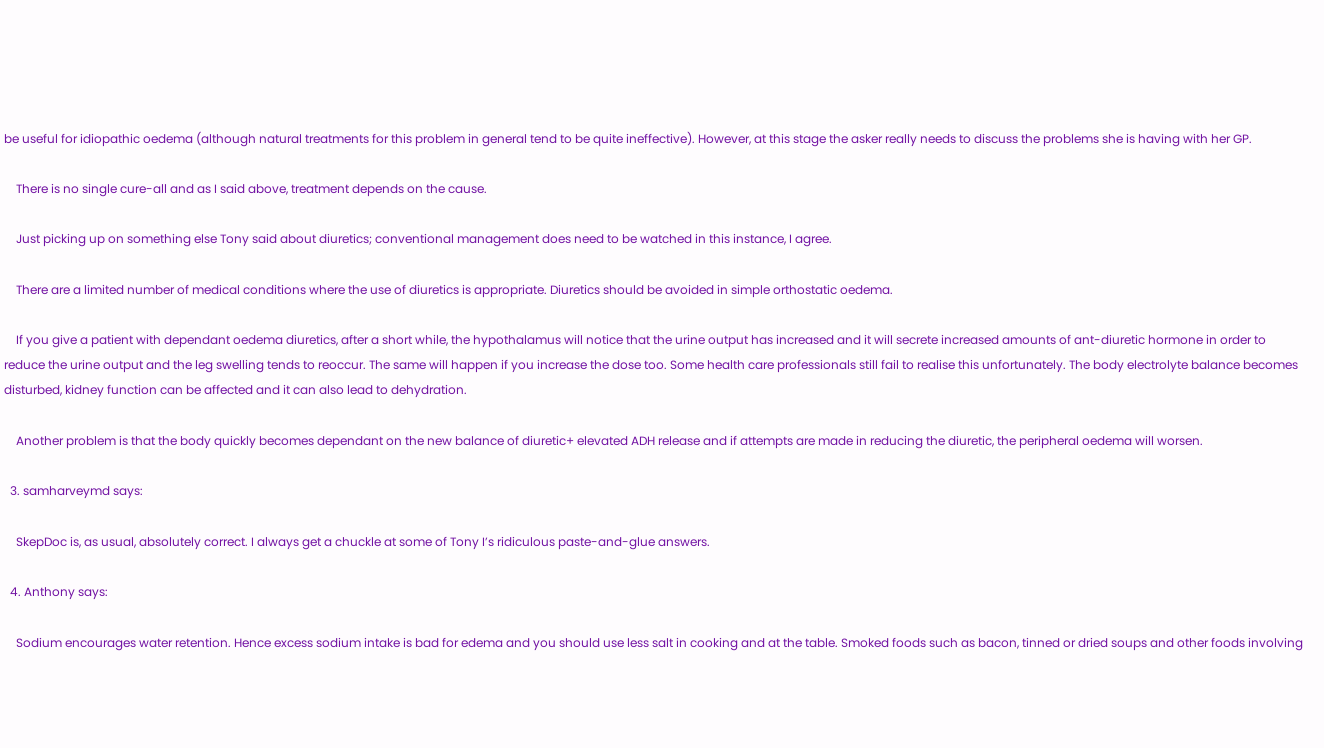be useful for idiopathic oedema (although natural treatments for this problem in general tend to be quite ineffective). However, at this stage the asker really needs to discuss the problems she is having with her GP.

    There is no single cure-all and as I said above, treatment depends on the cause.

    Just picking up on something else Tony said about diuretics; conventional management does need to be watched in this instance, I agree.

    There are a limited number of medical conditions where the use of diuretics is appropriate. Diuretics should be avoided in simple orthostatic oedema.

    If you give a patient with dependant oedema diuretics, after a short while, the hypothalamus will notice that the urine output has increased and it will secrete increased amounts of ant-diuretic hormone in order to reduce the urine output and the leg swelling tends to reoccur. The same will happen if you increase the dose too. Some health care professionals still fail to realise this unfortunately. The body electrolyte balance becomes disturbed, kidney function can be affected and it can also lead to dehydration.

    Another problem is that the body quickly becomes dependant on the new balance of diuretic+ elevated ADH release and if attempts are made in reducing the diuretic, the peripheral oedema will worsen.

  3. samharveymd says:

    SkepDoc is, as usual, absolutely correct. I always get a chuckle at some of Tony I’s ridiculous paste-and-glue answers.

  4. Anthony says:

    Sodium encourages water retention. Hence excess sodium intake is bad for edema and you should use less salt in cooking and at the table. Smoked foods such as bacon, tinned or dried soups and other foods involving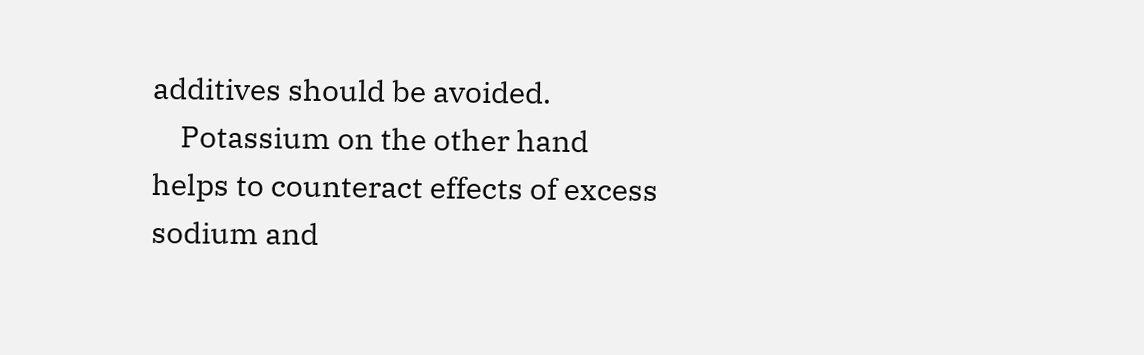additives should be avoided.
    Potassium on the other hand helps to counteract effects of excess sodium and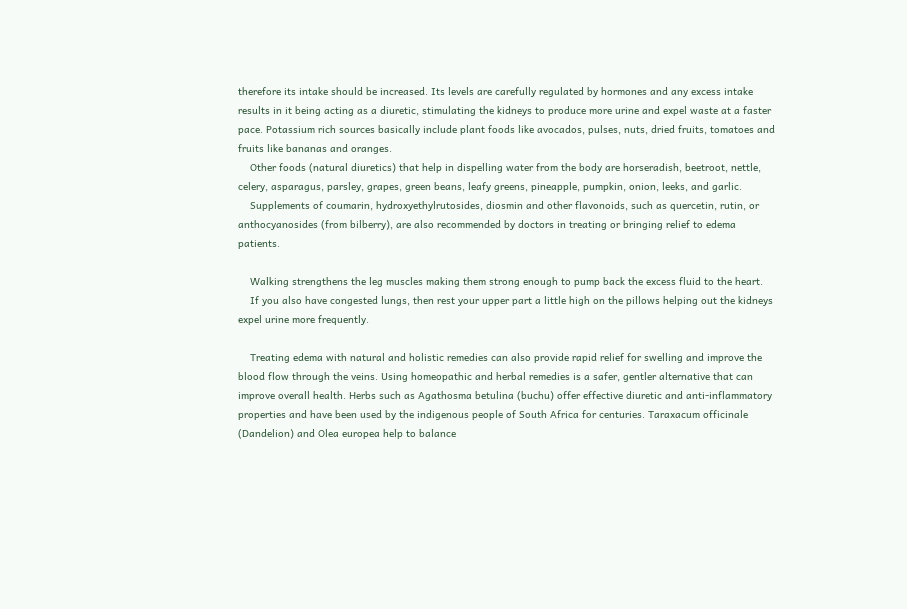therefore its intake should be increased. Its levels are carefully regulated by hormones and any excess intake results in it being acting as a diuretic, stimulating the kidneys to produce more urine and expel waste at a faster pace. Potassium rich sources basically include plant foods like avocados, pulses, nuts, dried fruits, tomatoes and fruits like bananas and oranges.
    Other foods (natural diuretics) that help in dispelling water from the body are horseradish, beetroot, nettle, celery, asparagus, parsley, grapes, green beans, leafy greens, pineapple, pumpkin, onion, leeks, and garlic.
    Supplements of coumarin, hydroxyethylrutosides, diosmin and other flavonoids, such as quercetin, rutin, or anthocyanosides (from bilberry), are also recommended by doctors in treating or bringing relief to edema patients.

    Walking strengthens the leg muscles making them strong enough to pump back the excess fluid to the heart.
    If you also have congested lungs, then rest your upper part a little high on the pillows helping out the kidneys expel urine more frequently.

    Treating edema with natural and holistic remedies can also provide rapid relief for swelling and improve the blood flow through the veins. Using homeopathic and herbal remedies is a safer, gentler alternative that can improve overall health. Herbs such as Agathosma betulina (buchu) offer effective diuretic and anti-inflammatory properties and have been used by the indigenous people of South Africa for centuries. Taraxacum officinale (Dandelion) and Olea europea help to balance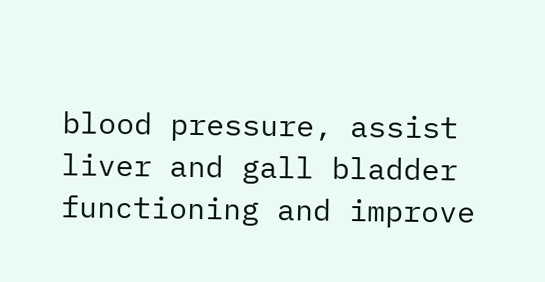blood pressure, assist liver and gall bladder functioning and improve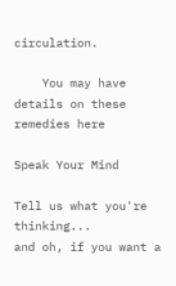circulation.

    You may have details on these remedies here

Speak Your Mind

Tell us what you're thinking...
and oh, if you want a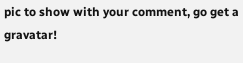pic to show with your comment, go get a gravatar!